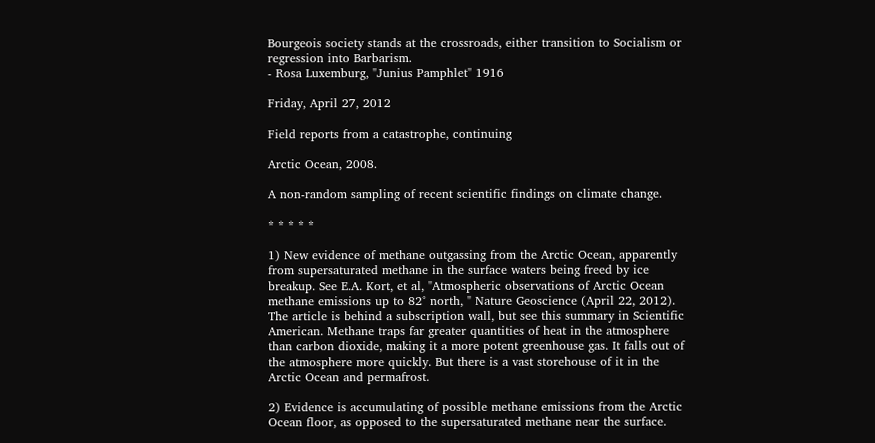Bourgeois society stands at the crossroads, either transition to Socialism or regression into Barbarism.
- Rosa Luxemburg, "Junius Pamphlet" 1916

Friday, April 27, 2012

Field reports from a catastrophe, continuing

Arctic Ocean, 2008.

A non-random sampling of recent scientific findings on climate change.

* * * * *

1) New evidence of methane outgassing from the Arctic Ocean, apparently from supersaturated methane in the surface waters being freed by ice breakup. See E.A. Kort, et al, "Atmospheric observations of Arctic Ocean methane emissions up to 82° north, " Nature Geoscience (April 22, 2012). The article is behind a subscription wall, but see this summary in Scientific American. Methane traps far greater quantities of heat in the atmosphere than carbon dioxide, making it a more potent greenhouse gas. It falls out of the atmosphere more quickly. But there is a vast storehouse of it in the Arctic Ocean and permafrost.

2) Evidence is accumulating of possible methane emissions from the Arctic Ocean floor, as opposed to the supersaturated methane near the surface.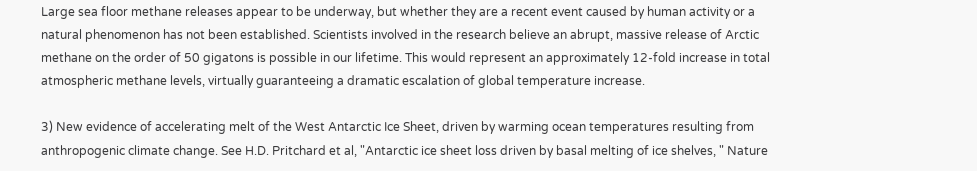Large sea floor methane releases appear to be underway, but whether they are a recent event caused by human activity or a natural phenomenon has not been established. Scientists involved in the research believe an abrupt, massive release of Arctic methane on the order of 50 gigatons is possible in our lifetime. This would represent an approximately 12-fold increase in total atmospheric methane levels, virtually guaranteeing a dramatic escalation of global temperature increase.

3) New evidence of accelerating melt of the West Antarctic Ice Sheet, driven by warming ocean temperatures resulting from anthropogenic climate change. See H.D. Pritchard et al, "Antarctic ice sheet loss driven by basal melting of ice shelves, " Nature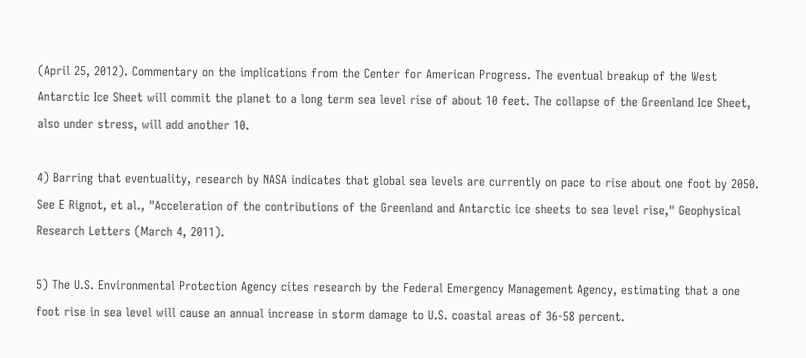(April 25, 2012). Commentary on the implications from the Center for American Progress. The eventual breakup of the West Antarctic Ice Sheet will commit the planet to a long term sea level rise of about 10 feet. The collapse of the Greenland Ice Sheet, also under stress, will add another 10.

4) Barring that eventuality, research by NASA indicates that global sea levels are currently on pace to rise about one foot by 2050. See E Rignot, et al., "Acceleration of the contributions of the Greenland and Antarctic ice sheets to sea level rise," Geophysical Research Letters (March 4, 2011).

5) The U.S. Environmental Protection Agency cites research by the Federal Emergency Management Agency, estimating that a one foot rise in sea level will cause an annual increase in storm damage to U.S. coastal areas of 36-58 percent.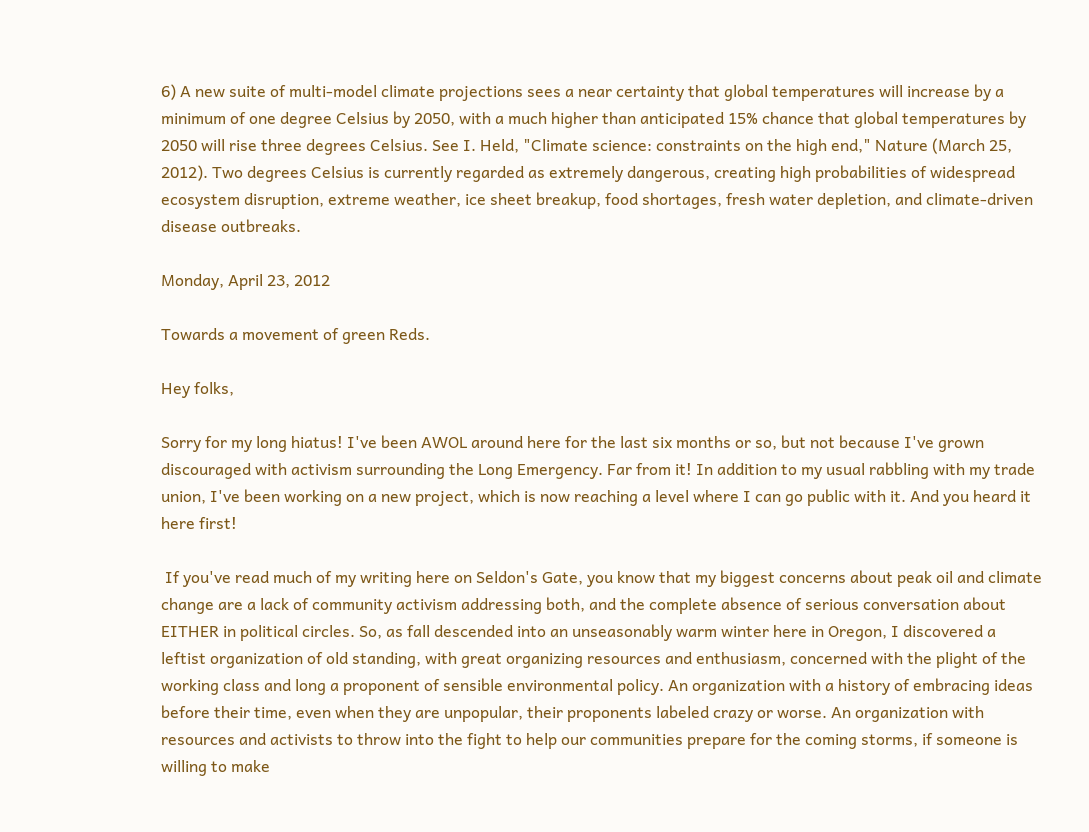6) A new suite of multi-model climate projections sees a near certainty that global temperatures will increase by a minimum of one degree Celsius by 2050, with a much higher than anticipated 15% chance that global temperatures by 2050 will rise three degrees Celsius. See I. Held, "Climate science: constraints on the high end," Nature (March 25, 2012). Two degrees Celsius is currently regarded as extremely dangerous, creating high probabilities of widespread ecosystem disruption, extreme weather, ice sheet breakup, food shortages, fresh water depletion, and climate-driven disease outbreaks.

Monday, April 23, 2012

Towards a movement of green Reds.

Hey folks,

Sorry for my long hiatus! I've been AWOL around here for the last six months or so, but not because I've grown discouraged with activism surrounding the Long Emergency. Far from it! In addition to my usual rabbling with my trade union, I've been working on a new project, which is now reaching a level where I can go public with it. And you heard it here first!

 If you've read much of my writing here on Seldon's Gate, you know that my biggest concerns about peak oil and climate change are a lack of community activism addressing both, and the complete absence of serious conversation about EITHER in political circles. So, as fall descended into an unseasonably warm winter here in Oregon, I discovered a leftist organization of old standing, with great organizing resources and enthusiasm, concerned with the plight of the working class and long a proponent of sensible environmental policy. An organization with a history of embracing ideas before their time, even when they are unpopular, their proponents labeled crazy or worse. An organization with resources and activists to throw into the fight to help our communities prepare for the coming storms, if someone is willing to make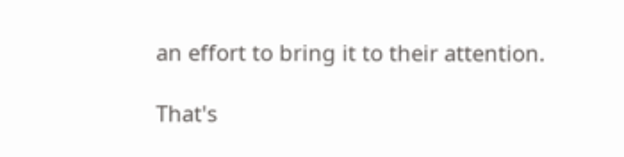an effort to bring it to their attention.

That's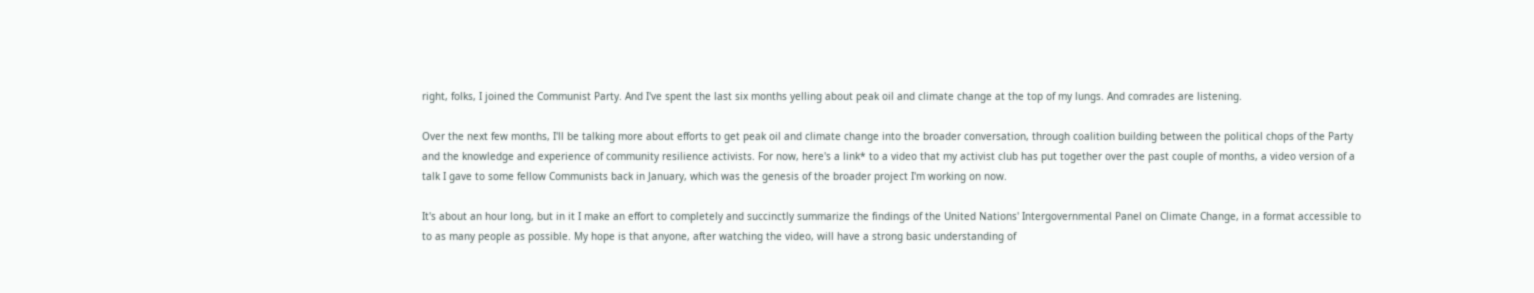right, folks, I joined the Communist Party. And I've spent the last six months yelling about peak oil and climate change at the top of my lungs. And comrades are listening.

Over the next few months, I'll be talking more about efforts to get peak oil and climate change into the broader conversation, through coalition building between the political chops of the Party and the knowledge and experience of community resilience activists. For now, here's a link* to a video that my activist club has put together over the past couple of months, a video version of a talk I gave to some fellow Communists back in January, which was the genesis of the broader project I'm working on now.

It's about an hour long, but in it I make an effort to completely and succinctly summarize the findings of the United Nations' Intergovernmental Panel on Climate Change, in a format accessible to to as many people as possible. My hope is that anyone, after watching the video, will have a strong basic understanding of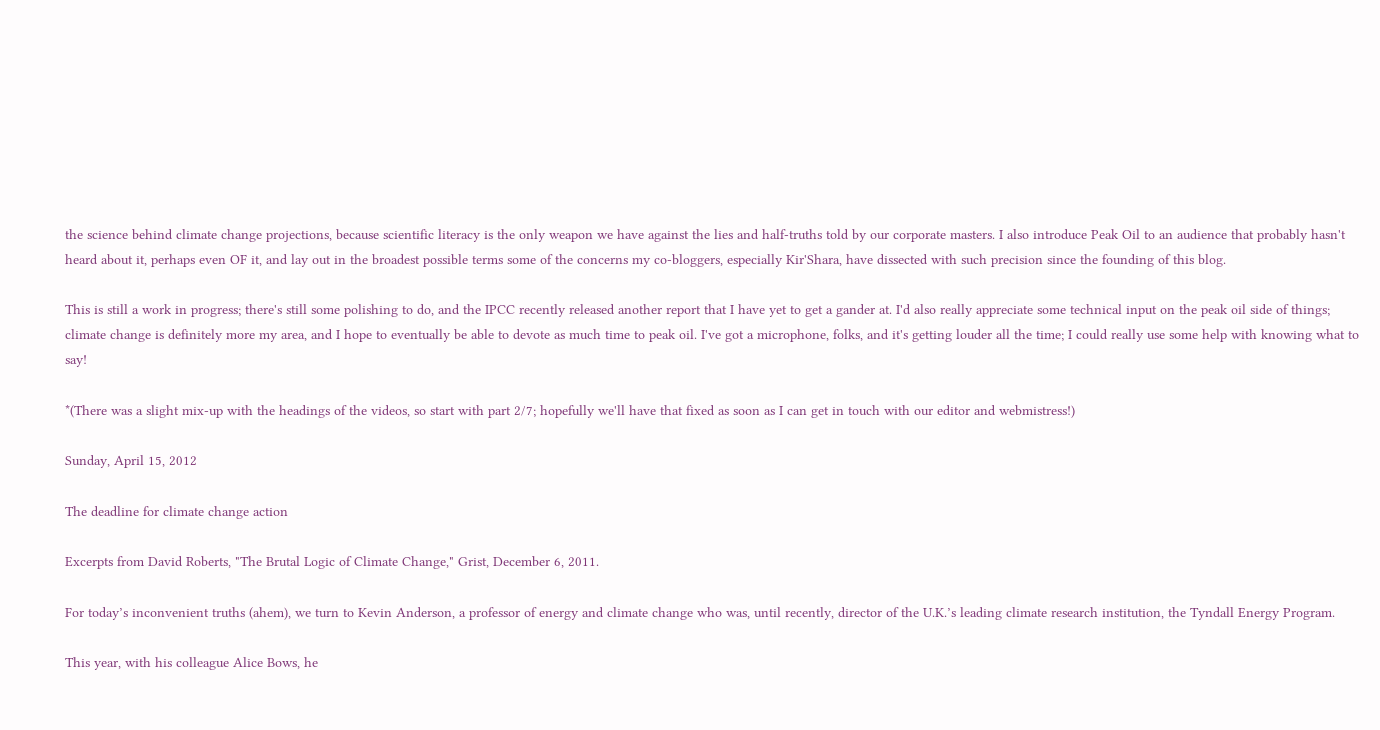the science behind climate change projections, because scientific literacy is the only weapon we have against the lies and half-truths told by our corporate masters. I also introduce Peak Oil to an audience that probably hasn't heard about it, perhaps even OF it, and lay out in the broadest possible terms some of the concerns my co-bloggers, especially Kir'Shara, have dissected with such precision since the founding of this blog.

This is still a work in progress; there's still some polishing to do, and the IPCC recently released another report that I have yet to get a gander at. I'd also really appreciate some technical input on the peak oil side of things; climate change is definitely more my area, and I hope to eventually be able to devote as much time to peak oil. I've got a microphone, folks, and it's getting louder all the time; I could really use some help with knowing what to say!

*(There was a slight mix-up with the headings of the videos, so start with part 2/7; hopefully we'll have that fixed as soon as I can get in touch with our editor and webmistress!)

Sunday, April 15, 2012

The deadline for climate change action

Excerpts from David Roberts, "The Brutal Logic of Climate Change," Grist, December 6, 2011.

For today’s inconvenient truths (ahem), we turn to Kevin Anderson, a professor of energy and climate change who was, until recently, director of the U.K.’s leading climate research institution, the Tyndall Energy Program.

This year, with his colleague Alice Bows, he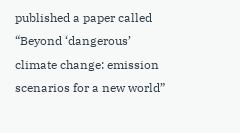published a paper called “Beyond ‘dangerous’ climate change: emission scenarios for a new world”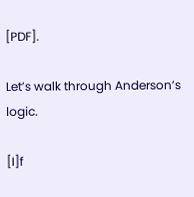[PDF].

Let’s walk through Anderson’s logic.

[I]f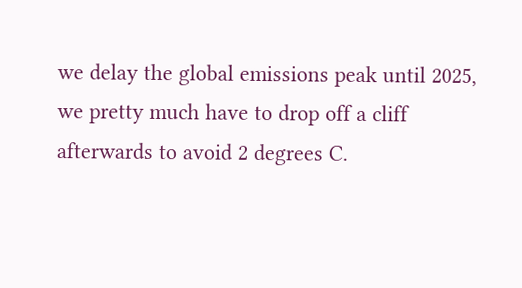we delay the global emissions peak until 2025, we pretty much have to drop off a cliff afterwards to avoid 2 degrees C.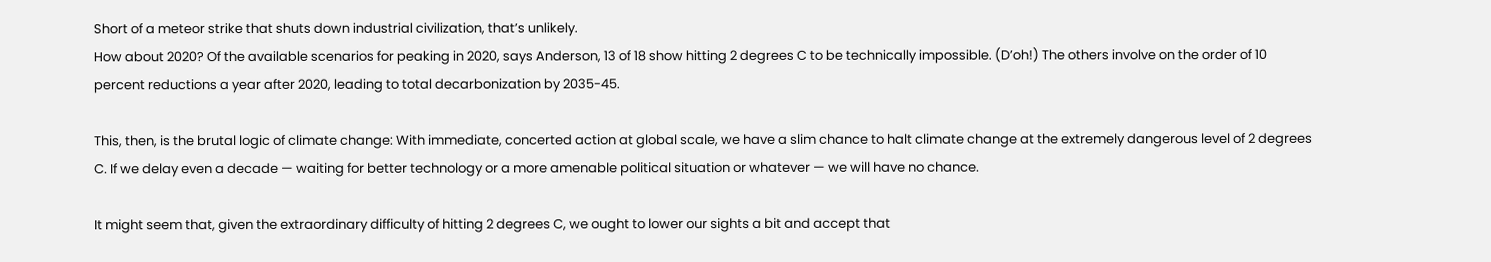Short of a meteor strike that shuts down industrial civilization, that’s unlikely.
How about 2020? Of the available scenarios for peaking in 2020, says Anderson, 13 of 18 show hitting 2 degrees C to be technically impossible. (D’oh!) The others involve on the order of 10 percent reductions a year after 2020, leading to total decarbonization by 2035-45.

This, then, is the brutal logic of climate change: With immediate, concerted action at global scale, we have a slim chance to halt climate change at the extremely dangerous level of 2 degrees C. If we delay even a decade — waiting for better technology or a more amenable political situation or whatever — we will have no chance.

It might seem that, given the extraordinary difficulty of hitting 2 degrees C, we ought to lower our sights a bit and accept that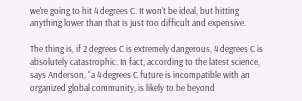we’re going to hit 4 degrees C. It won’t be ideal, but hitting anything lower than that is just too difficult and expensive.

The thing is, if 2 degrees C is extremely dangerous, 4 degrees C is absolutely catastrophic. In fact, according to the latest science, says Anderson, “a 4 degrees C future is incompatible with an organized global community, is likely to be beyond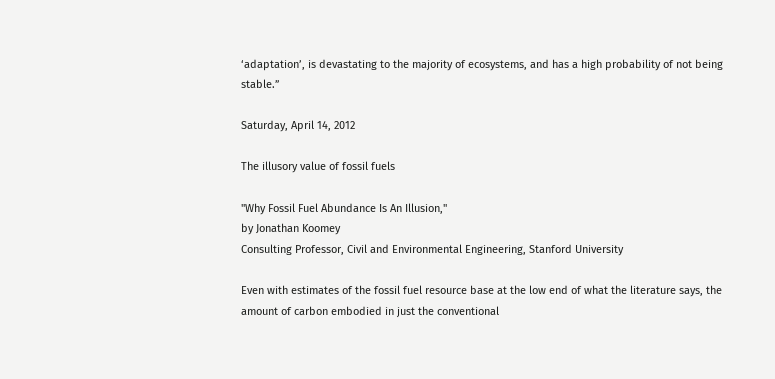‘adaptation’, is devastating to the majority of ecosystems, and has a high probability of not being stable.”

Saturday, April 14, 2012

The illusory value of fossil fuels

"Why Fossil Fuel Abundance Is An Illusion,"
by Jonathan Koomey
Consulting Professor, Civil and Environmental Engineering, Stanford University

Even with estimates of the fossil fuel resource base at the low end of what the literature says, the amount of carbon embodied in just the conventional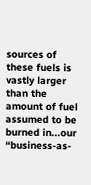sources of these fuels is vastly larger than the amount of fuel assumed to be burned in...our “business-as-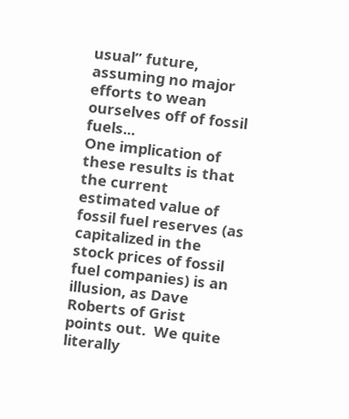usual” future, assuming no major efforts to wean ourselves off of fossil fuels...
One implication of these results is that the current estimated value of fossil fuel reserves (as capitalized in the stock prices of fossil fuel companies) is an illusion, as Dave Roberts of Grist points out.  We quite literally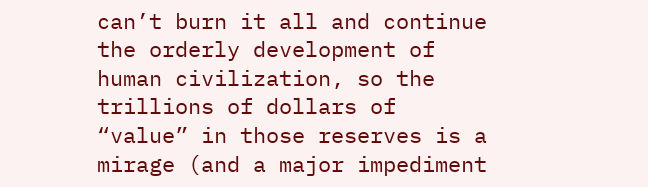can’t burn it all and continue the orderly development of human civilization, so the trillions of dollars of “value” in those reserves is a mirage (and a major impediment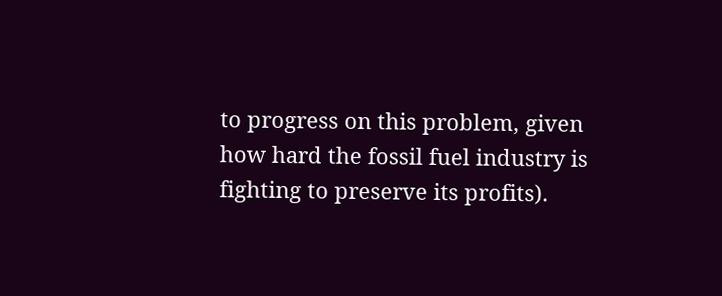to progress on this problem, given how hard the fossil fuel industry is fighting to preserve its profits).